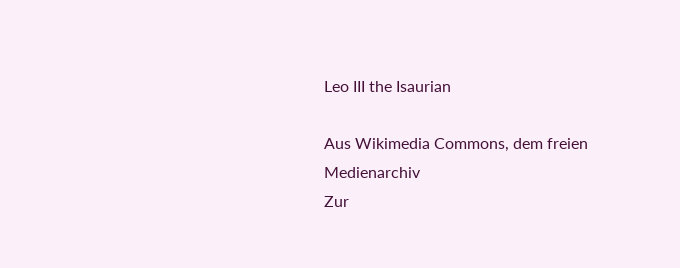Leo III the Isaurian

Aus Wikimedia Commons, dem freien Medienarchiv
Zur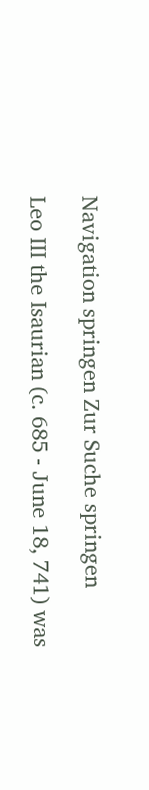Navigation springen Zur Suche springen

Leo III the Isaurian (c. 685 - June 18, 741) was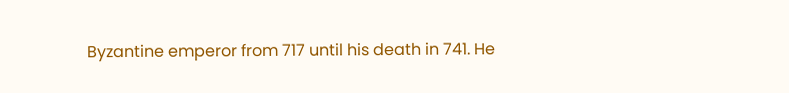Byzantine emperor from 717 until his death in 741. He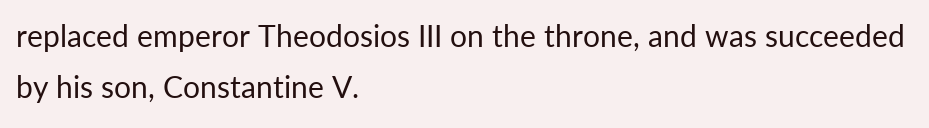replaced emperor Theodosios III on the throne, and was succeeded by his son, Constantine V.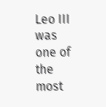Leo III was one of the most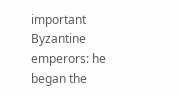important Byzantine emperors: he began the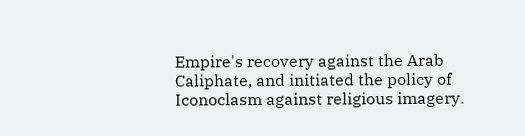Empire's recovery against the Arab Caliphate, and initiated the policy of Iconoclasm against religious imagery.